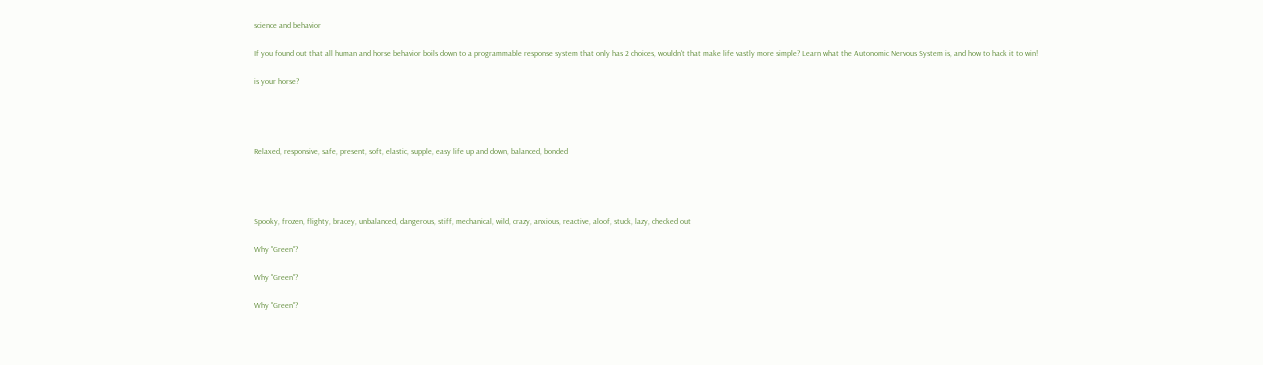science and behavior

If you found out that all human and horse behavior boils down to a programmable response system that only has 2 choices, wouldn't that make life vastly more simple? Learn what the Autonomic Nervous System is, and how to hack it to win!

is your horse?




Relaxed, responsive, safe, present, soft, elastic, supple, easy life up and down, balanced, bonded




Spooky, frozen, flighty, bracey, unbalanced, dangerous, stiff, mechanical, wild, crazy, anxious, reactive, aloof, stuck, lazy, checked out

Why "Green"?

Why "Green"?

Why "Green"?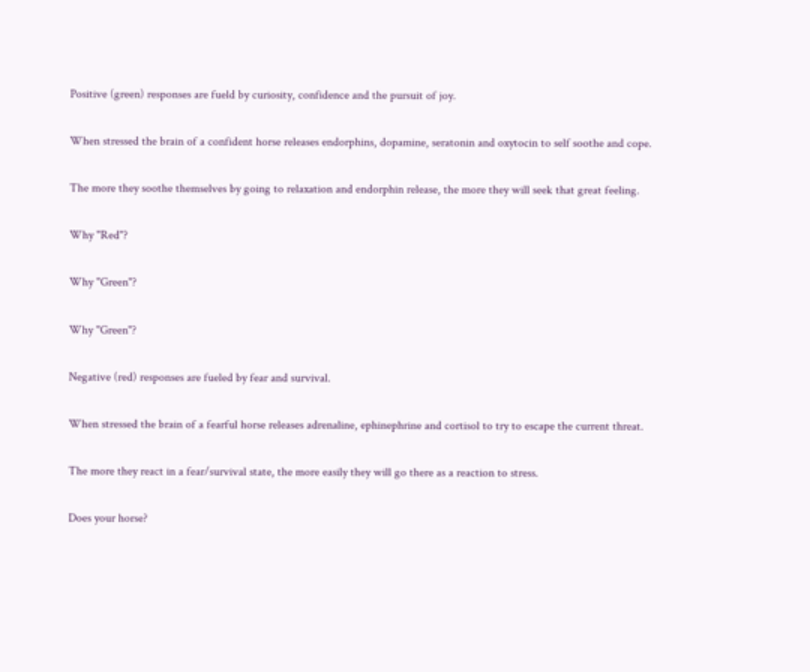Positive (green) responses are fueld by curiosity, confidence and the pursuit of joy.

When stressed the brain of a confident horse releases endorphins, dopamine, seratonin and oxytocin to self soothe and cope.

The more they soothe themselves by going to relaxation and endorphin release, the more they will seek that great feeling.

Why "Red"?

Why "Green"?

Why "Green"?

Negative (red) responses are fueled by fear and survival.

When stressed the brain of a fearful horse releases adrenaline, ephinephrine and cortisol to try to escape the current threat.

The more they react in a fear/survival state, the more easily they will go there as a reaction to stress.

Does your horse?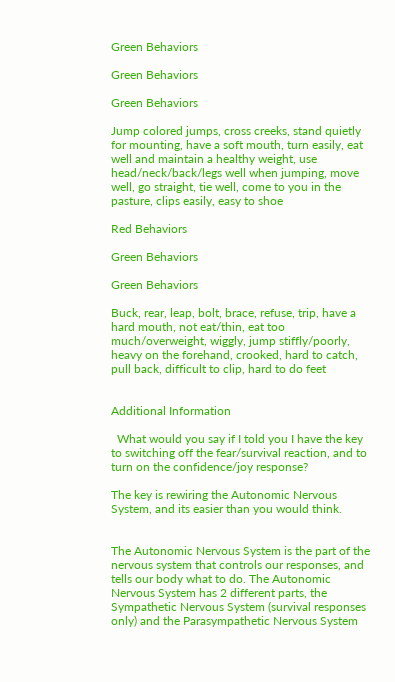Green Behaviors

Green Behaviors

Green Behaviors

Jump colored jumps, cross creeks, stand quietly for mounting, have a soft mouth, turn easily, eat well and maintain a healthy weight, use head/neck/back/legs well when jumping, move well, go straight, tie well, come to you in the pasture, clips easily, easy to shoe

Red Behaviors

Green Behaviors

Green Behaviors

Buck, rear, leap, bolt, brace, refuse, trip, have a hard mouth, not eat/thin, eat too much/overweight, wiggly, jump stiffly/poorly, heavy on the forehand, crooked, hard to catch, pull back, difficult to clip, hard to do feet


Additional Information

  What would you say if I told you I have the key to switching off the fear/survival reaction, and to turn on the confidence/joy response?

The key is rewiring the Autonomic Nervous System, and its easier than you would think.


The Autonomic Nervous System is the part of the nervous system that controls our responses, and tells our body what to do. The Autonomic Nervous System has 2 different parts, the Sympathetic Nervous System (survival responses only) and the Parasympathetic Nervous System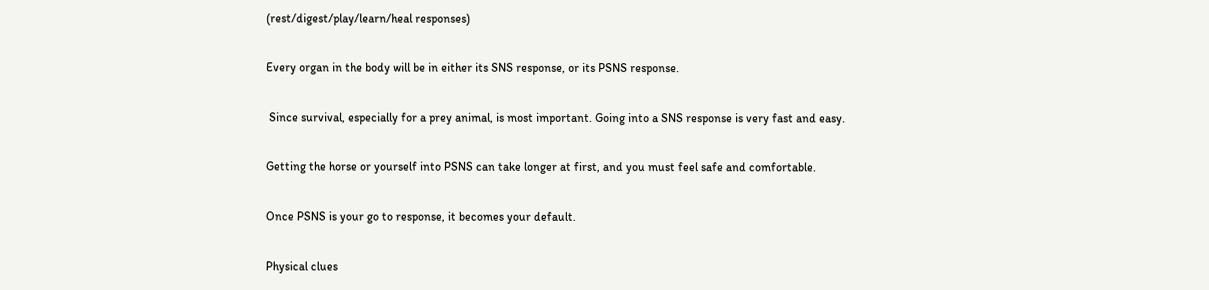(rest/digest/play/learn/heal responses)

Every organ in the body will be in either its SNS response, or its PSNS response.

 Since survival, especially for a prey animal, is most important. Going into a SNS response is very fast and easy.

Getting the horse or yourself into PSNS can take longer at first, and you must feel safe and comfortable.

Once PSNS is your go to response, it becomes your default.

Physical clues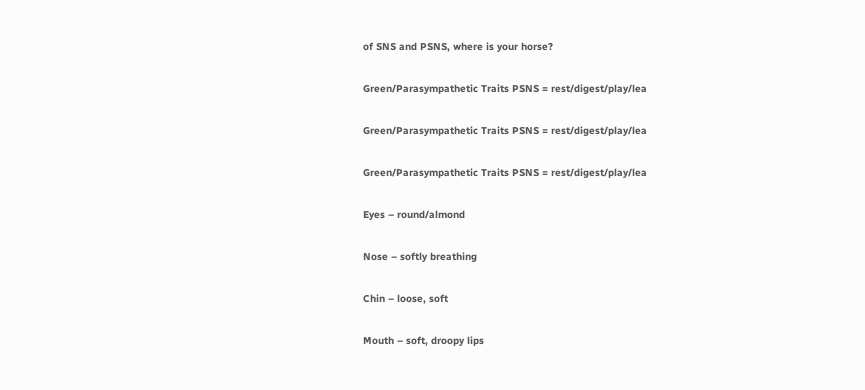of SNS and PSNS, where is your horse?

Green/Parasympathetic Traits PSNS = rest/digest/play/lea

Green/Parasympathetic Traits PSNS = rest/digest/play/lea

Green/Parasympathetic Traits PSNS = rest/digest/play/lea

Eyes – round/almond

Nose – softly breathing

Chin – loose, soft

Mouth – soft, droopy lips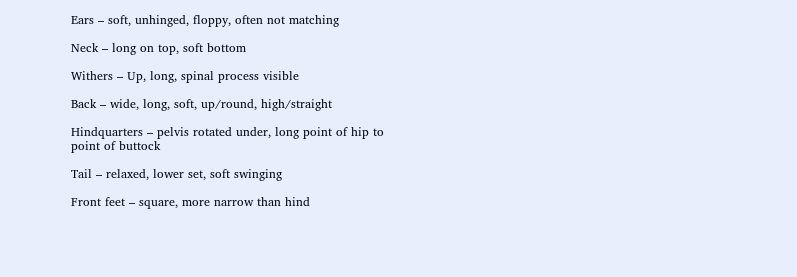Ears – soft, unhinged, floppy, often not matching

Neck – long on top, soft bottom

Withers – Up, long, spinal process visible

Back – wide, long, soft, up/round, high/straight

Hindquarters – pelvis rotated under, long point of hip to point of buttock

Tail – relaxed, lower set, soft swinging

Front feet – square, more narrow than hind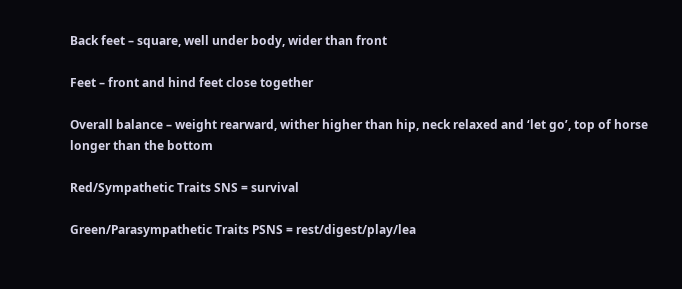Back feet – square, well under body, wider than front

Feet – front and hind feet close together

Overall balance – weight rearward, wither higher than hip, neck relaxed and ‘let go’, top of horse longer than the bottom

Red/Sympathetic Traits SNS = survival

Green/Parasympathetic Traits PSNS = rest/digest/play/lea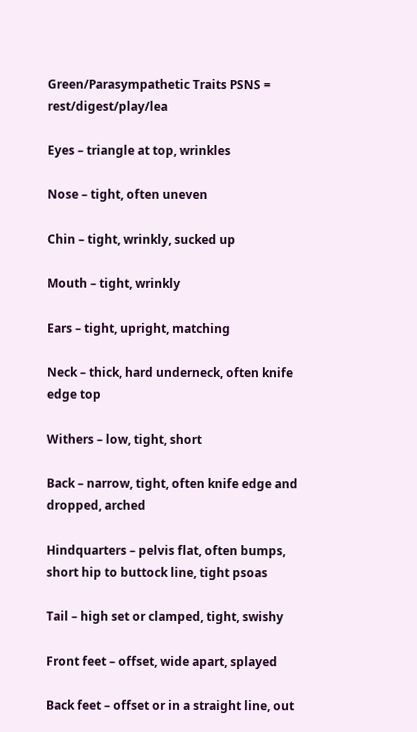Green/Parasympathetic Traits PSNS = rest/digest/play/lea

Eyes – triangle at top, wrinkles

Nose – tight, often uneven

Chin – tight, wrinkly, sucked up

Mouth – tight, wrinkly

Ears – tight, upright, matching

Neck – thick, hard underneck, often knife edge top

Withers – low, tight, short

Back – narrow, tight, often knife edge and dropped, arched

Hindquarters – pelvis flat, often bumps, short hip to buttock line, tight psoas

Tail – high set or clamped, tight, swishy

Front feet – offset, wide apart, splayed

Back feet – offset or in a straight line, out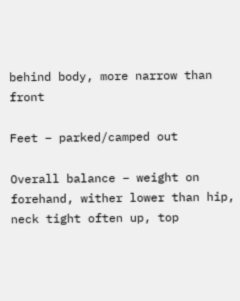behind body, more narrow than front

Feet – parked/camped out

Overall balance – weight on forehand, wither lower than hip, neck tight often up, top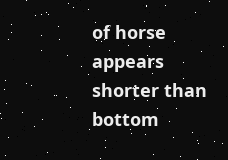of horse appears shorter than bottom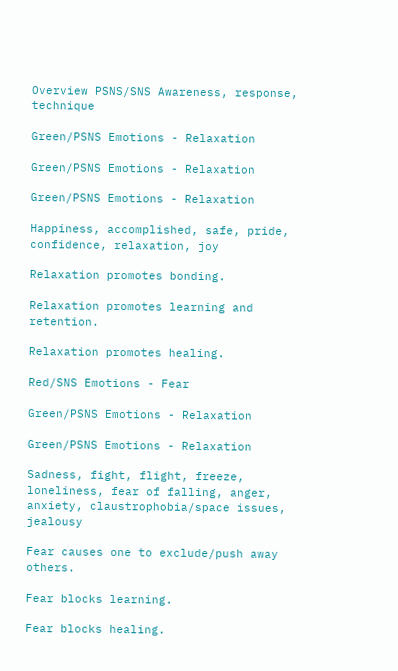Overview PSNS/SNS Awareness, response, technique

Green/PSNS Emotions - Relaxation

Green/PSNS Emotions - Relaxation

Green/PSNS Emotions - Relaxation

Happiness, accomplished, safe, pride, confidence, relaxation, joy

Relaxation promotes bonding.

Relaxation promotes learning and retention.

Relaxation promotes healing.

Red/SNS Emotions - Fear

Green/PSNS Emotions - Relaxation

Green/PSNS Emotions - Relaxation

Sadness, fight, flight, freeze, loneliness, fear of falling, anger, anxiety, claustrophobia/space issues, jealousy

Fear causes one to exclude/push away others.

Fear blocks learning.

Fear blocks healing.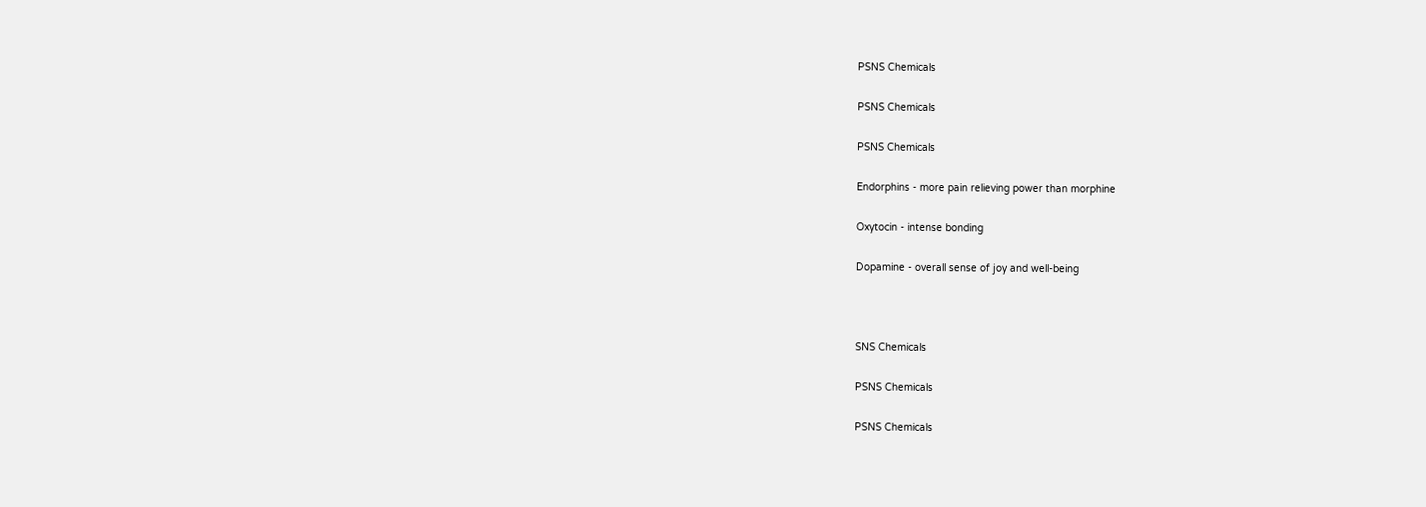PSNS Chemicals

PSNS Chemicals

PSNS Chemicals

Endorphins - more pain relieving power than morphine

Oxytocin - intense bonding

Dopamine - overall sense of joy and well-being



SNS Chemicals

PSNS Chemicals

PSNS Chemicals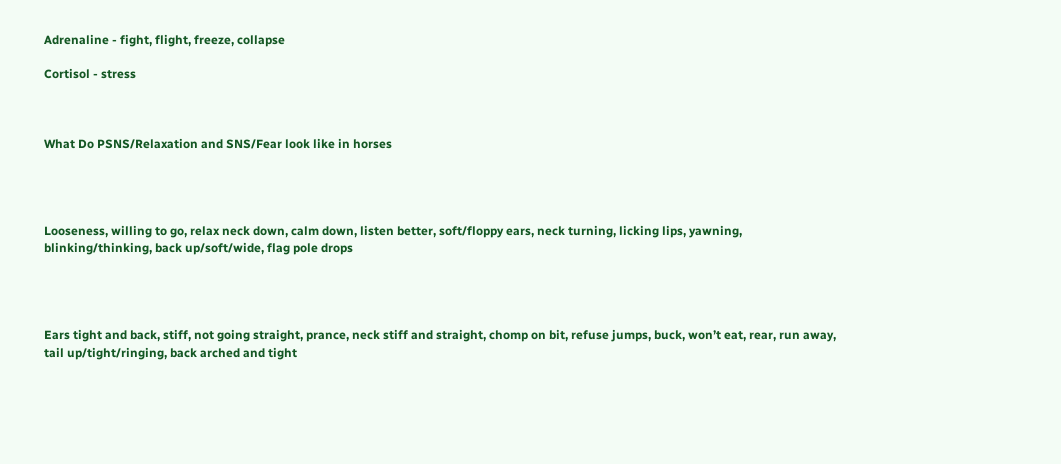Adrenaline - fight, flight, freeze, collapse

Cortisol - stress



What Do PSNS/Relaxation and SNS/Fear look like in horses




Looseness, willing to go, relax neck down, calm down, listen better, soft/floppy ears, neck turning, licking lips, yawning, blinking/thinking, back up/soft/wide, flag pole drops




Ears tight and back, stiff, not going straight, prance, neck stiff and straight, chomp on bit, refuse jumps, buck, won’t eat, rear, run away, tail up/tight/ringing, back arched and tight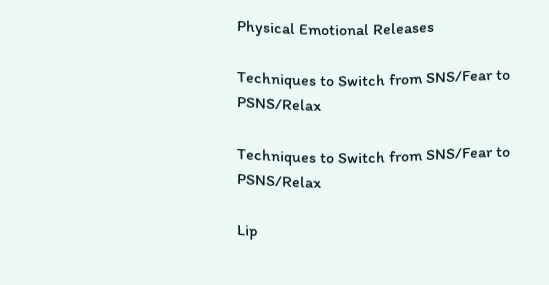Physical Emotional Releases

Techniques to Switch from SNS/Fear to PSNS/Relax

Techniques to Switch from SNS/Fear to PSNS/Relax

Lip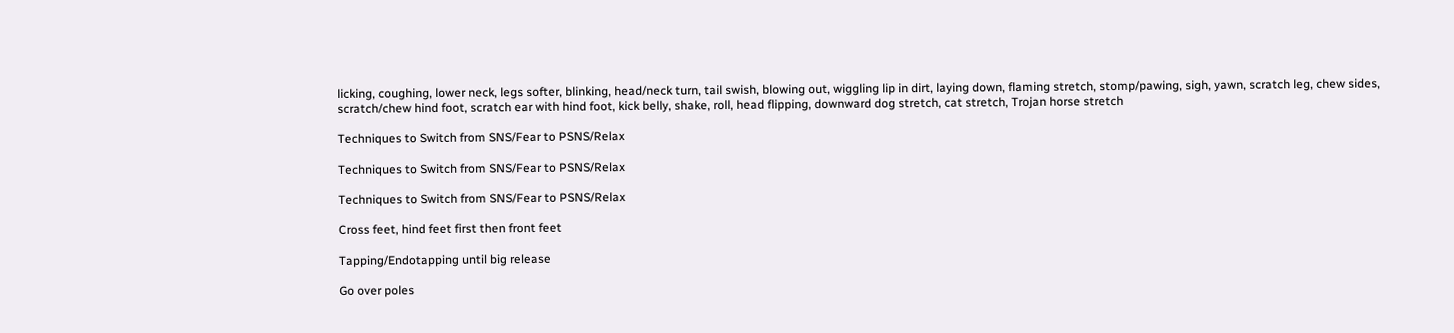licking, coughing, lower neck, legs softer, blinking, head/neck turn, tail swish, blowing out, wiggling lip in dirt, laying down, flaming stretch, stomp/pawing, sigh, yawn, scratch leg, chew sides, scratch/chew hind foot, scratch ear with hind foot, kick belly, shake, roll, head flipping, downward dog stretch, cat stretch, Trojan horse stretch

Techniques to Switch from SNS/Fear to PSNS/Relax

Techniques to Switch from SNS/Fear to PSNS/Relax

Techniques to Switch from SNS/Fear to PSNS/Relax

Cross feet, hind feet first then front feet

Tapping/Endotapping until big release

Go over poles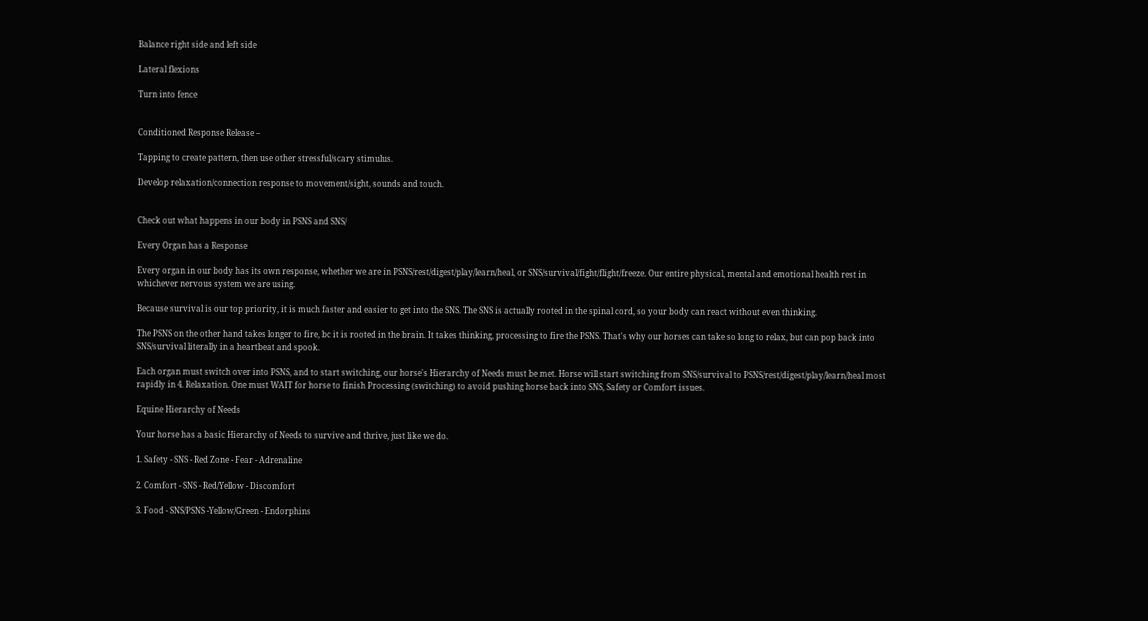Balance right side and left side

Lateral flexions

Turn into fence


Conditioned Response Release –

Tapping to create pattern, then use other stressful/scary stimulus.

Develop relaxation/connection response to movement/sight, sounds and touch.


Check out what happens in our body in PSNS and SNS/

Every Organ has a Response

Every organ in our body has its own response, whether we are in PSNS/rest/digest/play/learn/heal, or SNS/survival/fight/flight/freeze. Our entire physical, mental and emotional health rest in whichever nervous system we are using.

Because survival is our top priority, it is much faster and easier to get into the SNS. The SNS is actually rooted in the spinal cord, so your body can react without even thinking.

The PSNS on the other hand takes longer to fire, bc it is rooted in the brain. It takes thinking, processing to fire the PSNS. That's why our horses can take so long to relax, but can pop back into SNS/survival literally in a heartbeat and spook.

Each organ must switch over into PSNS, and to start switching, our horse's Hierarchy of Needs must be met. Horse will start switching from SNS/survival to PSNS/rest/digest/play/learn/heal most rapidly in 4. Relaxation. One must WAIT for horse to finish Processing (switching) to avoid pushing horse back into SNS, Safety or Comfort issues.

Equine Hierarchy of Needs

Your horse has a basic Hierarchy of Needs to survive and thrive, just like we do.

1. Safety - SNS - Red Zone - Fear - Adrenaline

2. Comfort - SNS - Red/Yellow - Discomfort

3. Food - SNS/PSNS -Yellow/Green - Endorphins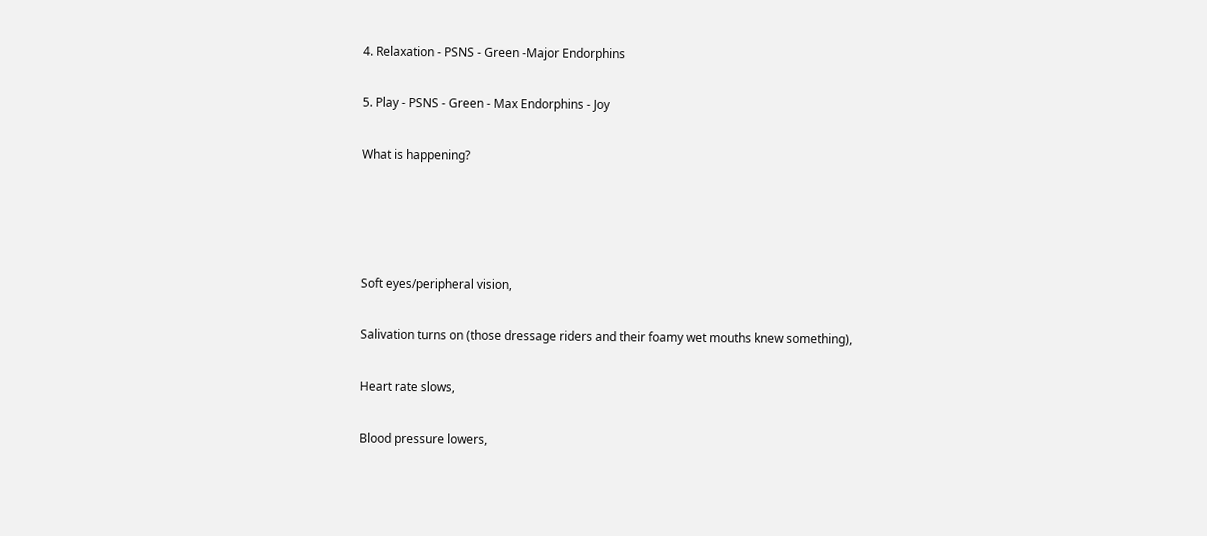4. Relaxation - PSNS - Green -Major Endorphins

5. Play - PSNS - Green - Max Endorphins - Joy

What is happening?




Soft eyes/peripheral vision,

Salivation turns on (those dressage riders and their foamy wet mouths knew something),

Heart rate slows,

Blood pressure lowers,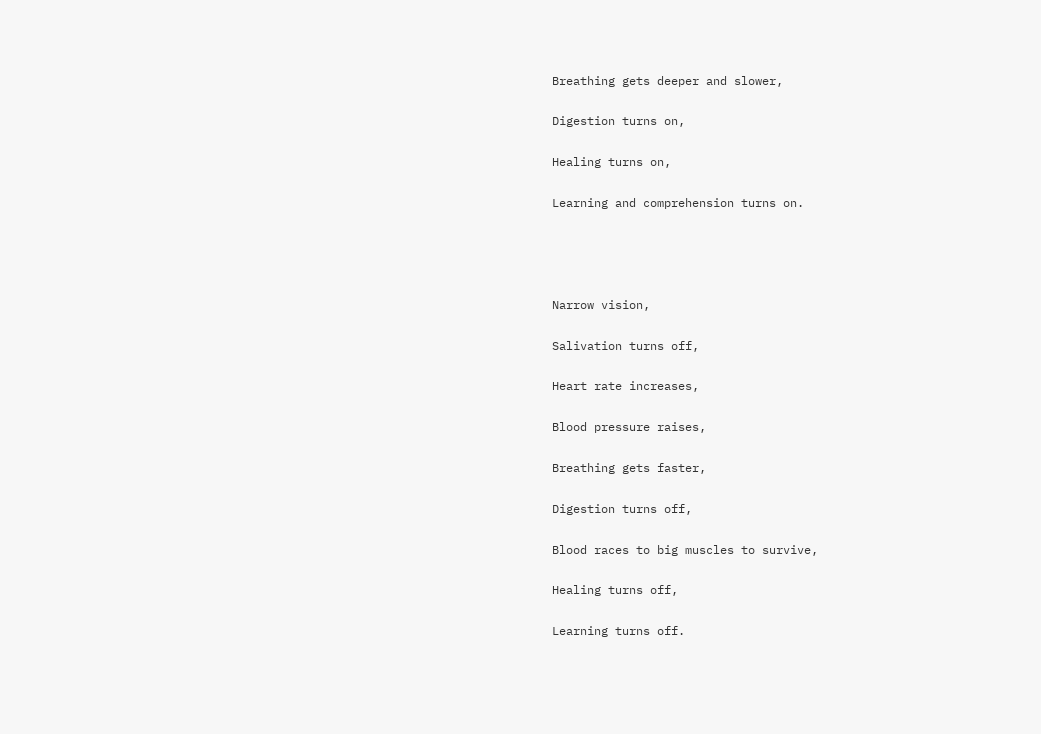Breathing gets deeper and slower,

Digestion turns on,

Healing turns on,

Learning and comprehension turns on.




Narrow vision,

Salivation turns off,

Heart rate increases,

Blood pressure raises,

Breathing gets faster,

Digestion turns off,

Blood races to big muscles to survive,

Healing turns off,

Learning turns off.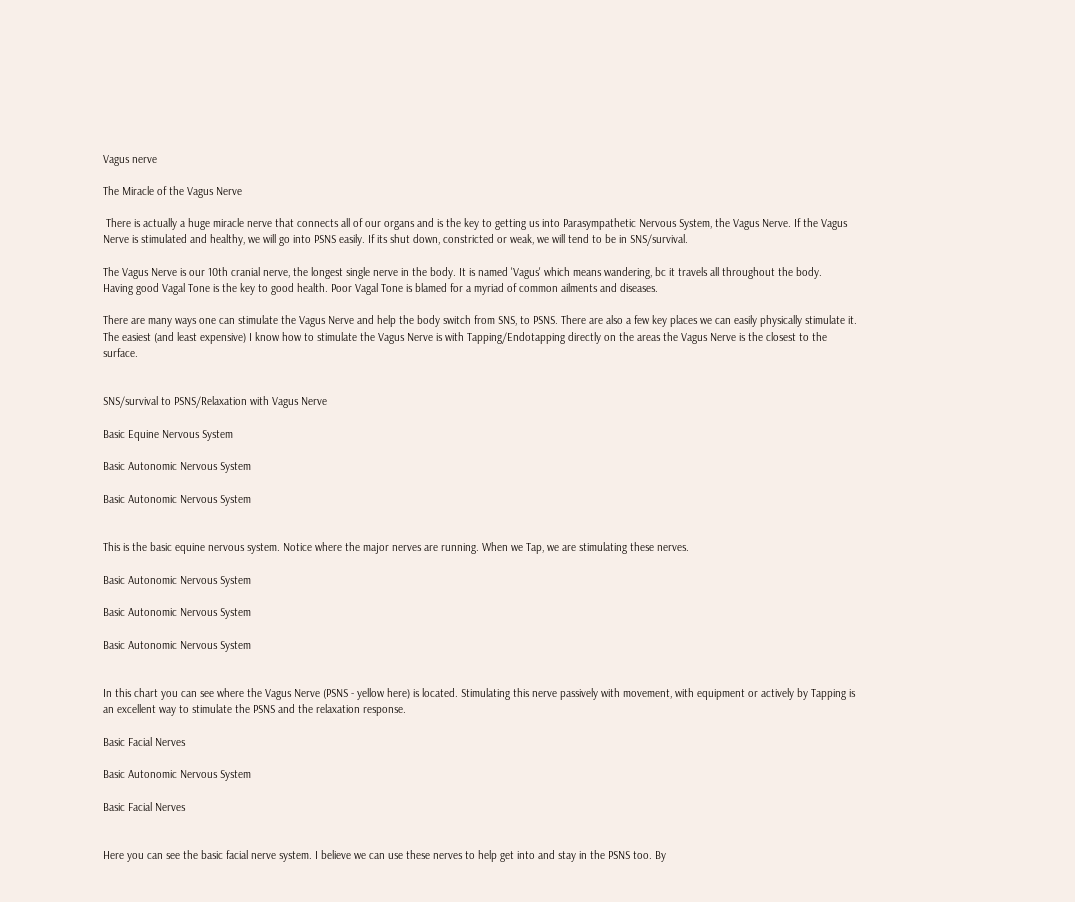Vagus nerve

The Miracle of the Vagus Nerve

 There is actually a huge miracle nerve that connects all of our organs and is the key to getting us into Parasympathetic Nervous System, the Vagus Nerve. If the Vagus Nerve is stimulated and healthy, we will go into PSNS easily. If its shut down, constricted or weak, we will tend to be in SNS/survival.

The Vagus Nerve is our 10th cranial nerve, the longest single nerve in the body. It is named 'Vagus' which means wandering, bc it travels all throughout the body.  Having good Vagal Tone is the key to good health. Poor Vagal Tone is blamed for a myriad of common ailments and diseases.

There are many ways one can stimulate the Vagus Nerve and help the body switch from SNS, to PSNS. There are also a few key places we can easily physically stimulate it. The easiest (and least expensive) I know how to stimulate the Vagus Nerve is with Tapping/Endotapping directly on the areas the Vagus Nerve is the closest to the surface.


SNS/survival to PSNS/Relaxation with Vagus Nerve

Basic Equine Nervous System

Basic Autonomic Nervous System

Basic Autonomic Nervous System


This is the basic equine nervous system. Notice where the major nerves are running. When we Tap, we are stimulating these nerves.

Basic Autonomic Nervous System

Basic Autonomic Nervous System

Basic Autonomic Nervous System


In this chart you can see where the Vagus Nerve (PSNS - yellow here) is located. Stimulating this nerve passively with movement, with equipment or actively by Tapping is an excellent way to stimulate the PSNS and the relaxation response.

Basic Facial Nerves

Basic Autonomic Nervous System

Basic Facial Nerves


Here you can see the basic facial nerve system. I believe we can use these nerves to help get into and stay in the PSNS too. By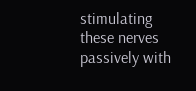stimulating these nerves passively with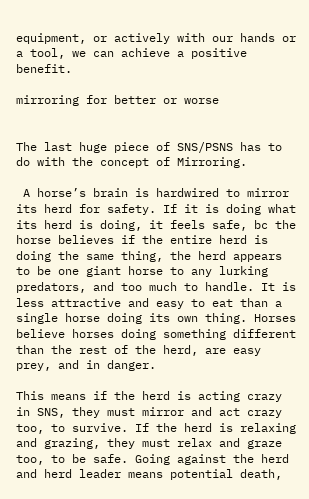equipment, or actively with our hands or a tool, we can achieve a positive benefit.

mirroring for better or worse


The last huge piece of SNS/PSNS has to do with the concept of Mirroring.

 A horse’s brain is hardwired to mirror its herd for safety. If it is doing what its herd is doing, it feels safe, bc the horse believes if the entire herd is doing the same thing, the herd appears to be one giant horse to any lurking predators, and too much to handle. It is less attractive and easy to eat than a single horse doing its own thing. Horses believe horses doing something different than the rest of the herd, are easy prey, and in danger.

This means if the herd is acting crazy in SNS, they must mirror and act crazy too, to survive. If the herd is relaxing and grazing, they must relax and graze too, to be safe. Going against the herd and herd leader means potential death,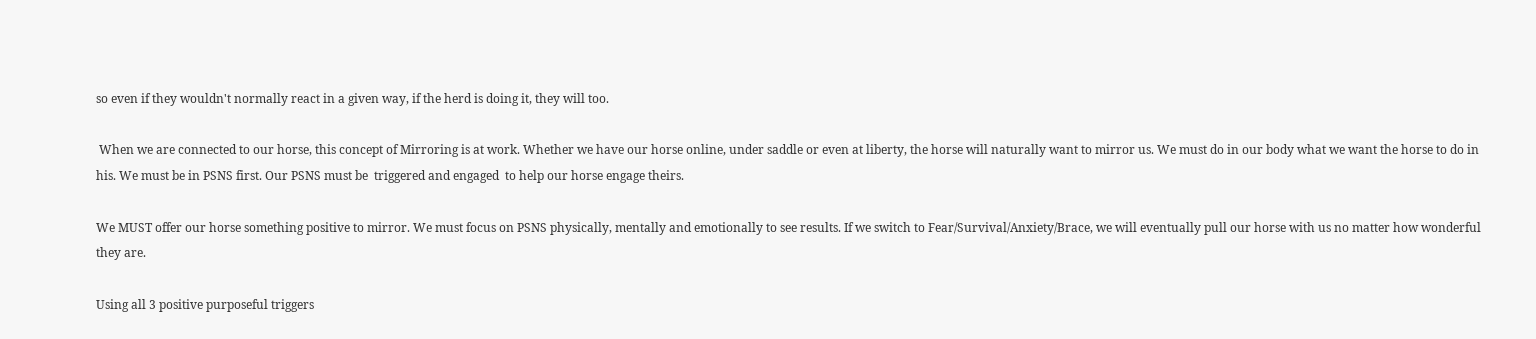so even if they wouldn't normally react in a given way, if the herd is doing it, they will too.

 When we are connected to our horse, this concept of Mirroring is at work. Whether we have our horse online, under saddle or even at liberty, the horse will naturally want to mirror us. We must do in our body what we want the horse to do in his. We must be in PSNS first. Our PSNS must be  triggered and engaged  to help our horse engage theirs.

We MUST offer our horse something positive to mirror. We must focus on PSNS physically, mentally and emotionally to see results. If we switch to Fear/Survival/Anxiety/Brace, we will eventually pull our horse with us no matter how wonderful they are.

Using all 3 positive purposeful triggers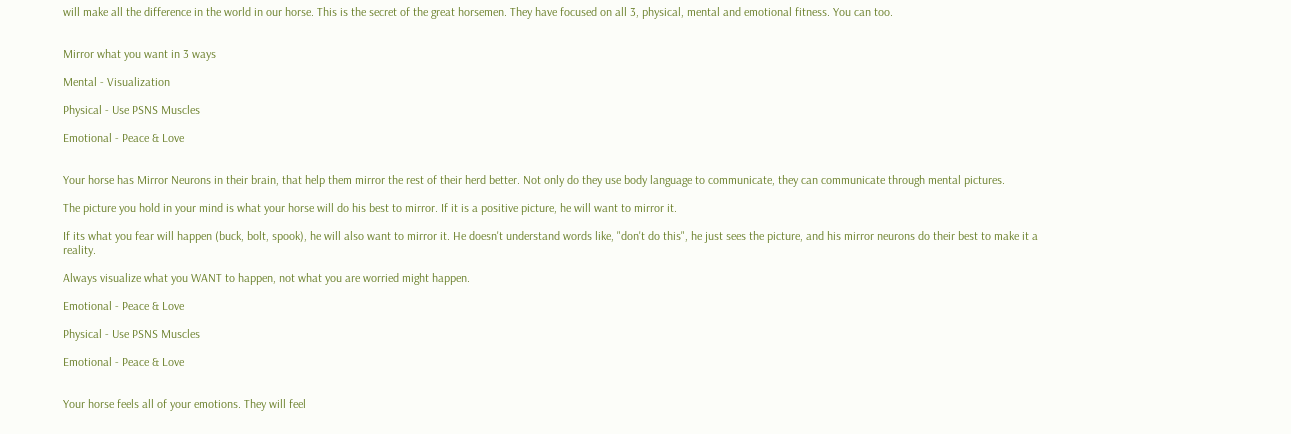will make all the difference in the world in our horse. This is the secret of the great horsemen. They have focused on all 3, physical, mental and emotional fitness. You can too.


Mirror what you want in 3 ways

Mental - Visualization

Physical - Use PSNS Muscles

Emotional - Peace & Love


Your horse has Mirror Neurons in their brain, that help them mirror the rest of their herd better. Not only do they use body language to communicate, they can communicate through mental pictures.

The picture you hold in your mind is what your horse will do his best to mirror. If it is a positive picture, he will want to mirror it.

If its what you fear will happen (buck, bolt, spook), he will also want to mirror it. He doesn't understand words like, "don't do this", he just sees the picture, and his mirror neurons do their best to make it a reality.

Always visualize what you WANT to happen, not what you are worried might happen.

Emotional - Peace & Love

Physical - Use PSNS Muscles

Emotional - Peace & Love


Your horse feels all of your emotions. They will feel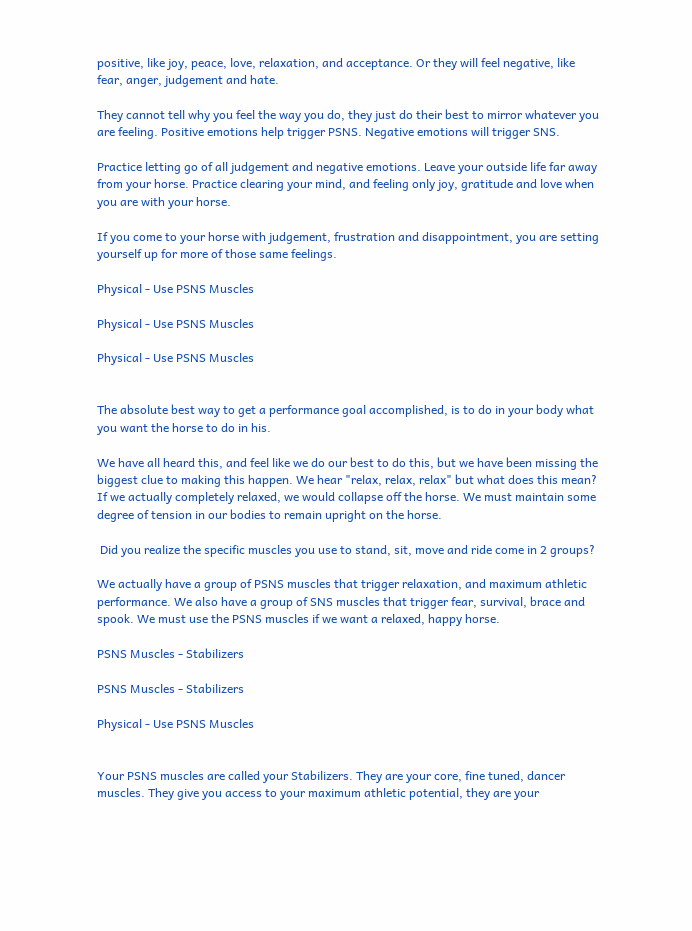positive, like joy, peace, love, relaxation, and acceptance. Or they will feel negative, like fear, anger, judgement and hate.

They cannot tell why you feel the way you do, they just do their best to mirror whatever you are feeling. Positive emotions help trigger PSNS. Negative emotions will trigger SNS.

Practice letting go of all judgement and negative emotions. Leave your outside life far away from your horse. Practice clearing your mind, and feeling only joy, gratitude and love when you are with your horse.

If you come to your horse with judgement, frustration and disappointment, you are setting yourself up for more of those same feelings.

Physical - Use PSNS Muscles

Physical - Use PSNS Muscles

Physical - Use PSNS Muscles


The absolute best way to get a performance goal accomplished, is to do in your body what you want the horse to do in his.

We have all heard this, and feel like we do our best to do this, but we have been missing the biggest clue to making this happen. We hear "relax, relax, relax" but what does this mean? If we actually completely relaxed, we would collapse off the horse. We must maintain some degree of tension in our bodies to remain upright on the horse.

 Did you realize the specific muscles you use to stand, sit, move and ride come in 2 groups?

We actually have a group of PSNS muscles that trigger relaxation, and maximum athletic performance. We also have a group of SNS muscles that trigger fear, survival, brace and spook. We must use the PSNS muscles if we want a relaxed, happy horse.

PSNS Muscles - Stabilizers

PSNS Muscles - Stabilizers

Physical - Use PSNS Muscles


Your PSNS muscles are called your Stabilizers. They are your core, fine tuned, dancer muscles. They give you access to your maximum athletic potential, they are your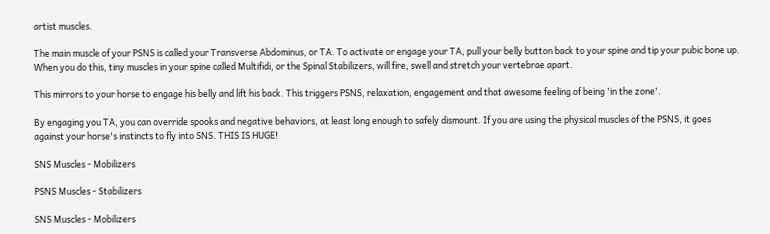artist muscles.

The main muscle of your PSNS is called your Transverse Abdominus, or TA. To activate or engage your TA, pull your belly button back to your spine and tip your pubic bone up. When you do this, tiny muscles in your spine called Multifidi, or the Spinal Stabilizers, will fire, swell and stretch your vertebrae apart.

This mirrors to your horse to engage his belly and lift his back. This triggers PSNS, relaxation, engagement and that awesome feeling of being 'in the zone'.

By engaging you TA, you can override spooks and negative behaviors, at least long enough to safely dismount. If you are using the physical muscles of the PSNS, it goes against your horse's instincts to fly into SNS. THIS IS HUGE!

SNS Muscles - Mobilizers

PSNS Muscles - Stabilizers

SNS Muscles - Mobilizers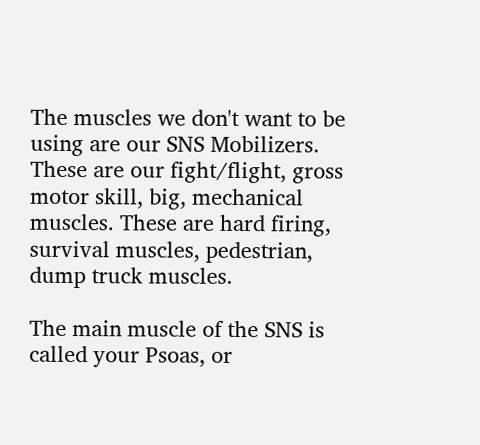The muscles we don't want to be using are our SNS Mobilizers. These are our fight/flight, gross motor skill, big, mechanical muscles. These are hard firing, survival muscles, pedestrian, dump truck muscles.

The main muscle of the SNS is called your Psoas, or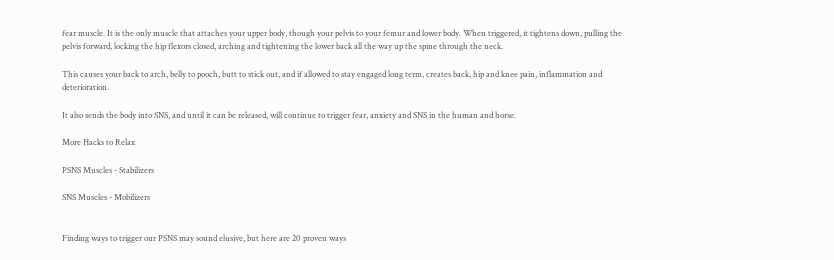fear muscle. It is the only muscle that attaches your upper body, though your pelvis to your femur and lower body. When triggered, it tightens down, pulling the pelvis forward, locking the hip flexors closed, arching and tightening the lower back all the way up the spine through the neck.

This causes your back to arch, belly to pooch, butt to stick out, and if allowed to stay engaged long term, creates back, hip and knee pain, inflammation and deterioration.

It also sends the body into SNS, and until it can be released, will continue to trigger fear, anxiety and SNS in the human and horse.

More Hacks to Relax

PSNS Muscles - Stabilizers

SNS Muscles - Mobilizers


Finding ways to trigger our PSNS may sound elusive, but here are 20 proven ways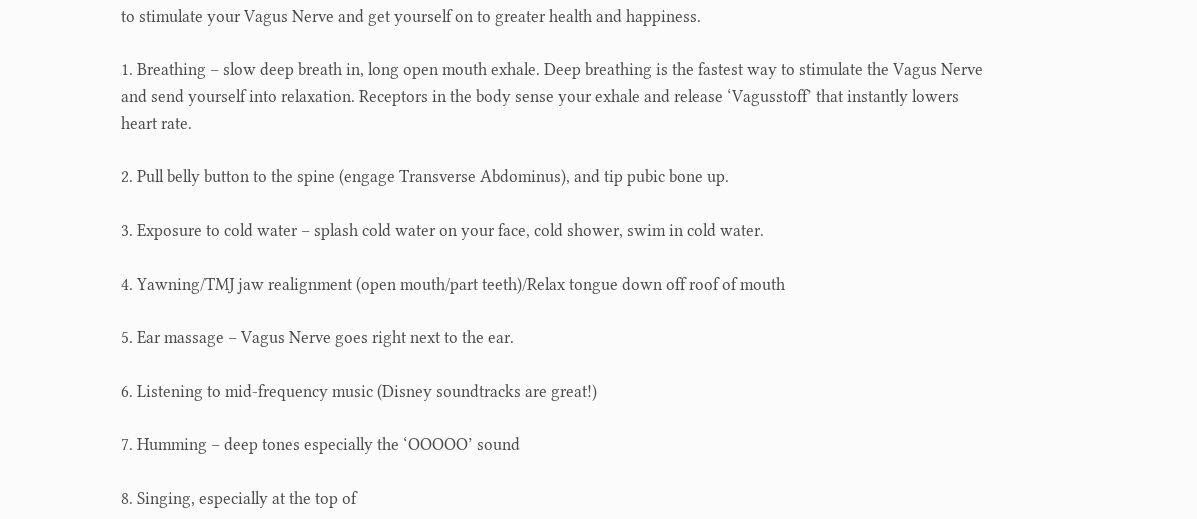to stimulate your Vagus Nerve and get yourself on to greater health and happiness.

1. Breathing – slow deep breath in, long open mouth exhale. Deep breathing is the fastest way to stimulate the Vagus Nerve and send yourself into relaxation. Receptors in the body sense your exhale and release ‘Vagusstoff’ that instantly lowers heart rate.

2. Pull belly button to the spine (engage Transverse Abdominus), and tip pubic bone up.

3. Exposure to cold water – splash cold water on your face, cold shower, swim in cold water.

4. Yawning/TMJ jaw realignment (open mouth/part teeth)/Relax tongue down off roof of mouth

5. Ear massage – Vagus Nerve goes right next to the ear.

6. Listening to mid-frequency music (Disney soundtracks are great!)

7. Humming – deep tones especially the ‘OOOOO’ sound

8. Singing, especially at the top of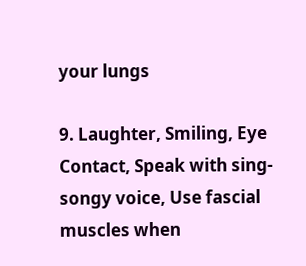your lungs

9. Laughter, Smiling, Eye Contact, Speak with sing-songy voice, Use fascial muscles when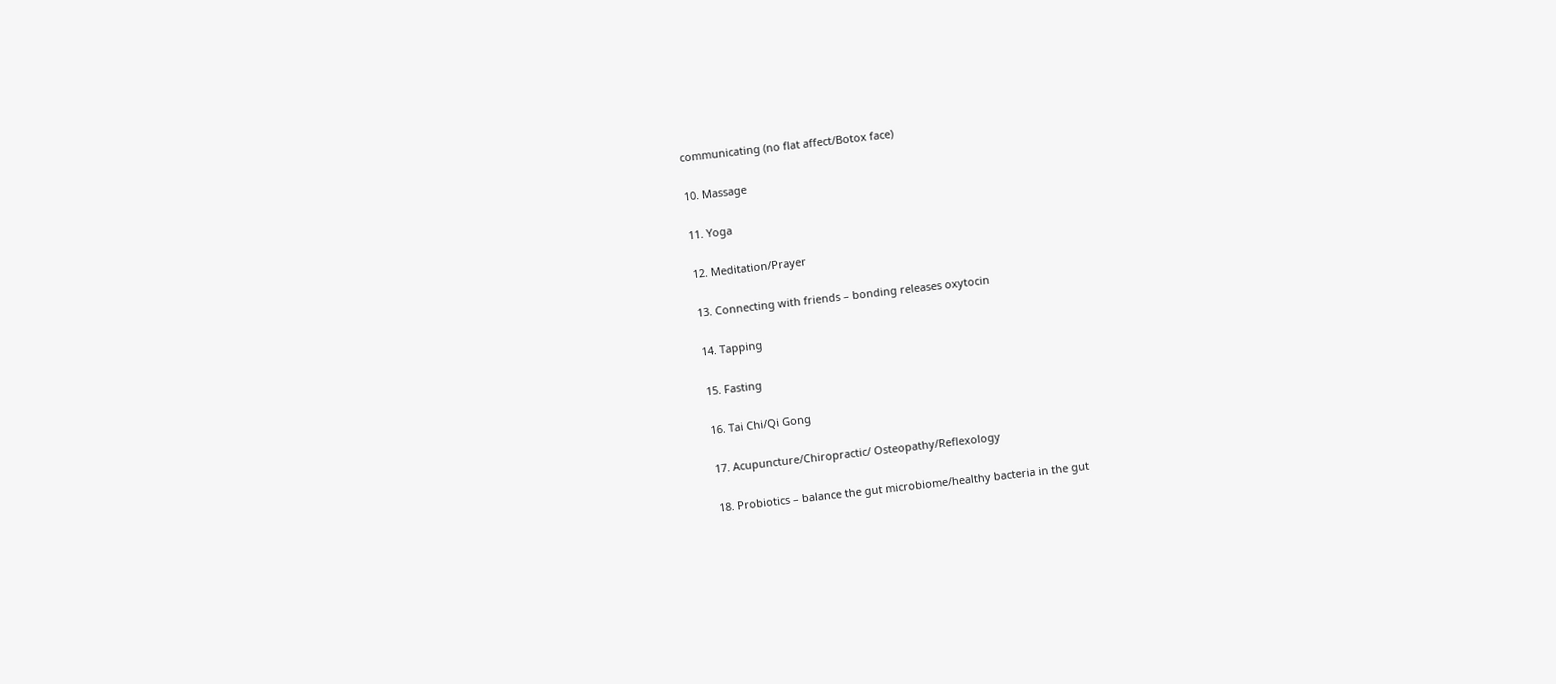communicating (no flat affect/Botox face)

10. Massage

11. Yoga

12. Meditation/Prayer

13. Connecting with friends – bonding releases oxytocin

14. Tapping

15. Fasting

16. Tai Chi/Qi Gong

17. Acupuncture/Chiropractic/ Osteopathy/Reflexology

18. Probiotics – balance the gut microbiome/healthy bacteria in the gut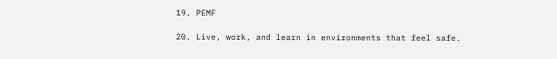19. PEMF

20. Live, work, and learn in environments that feel safe.